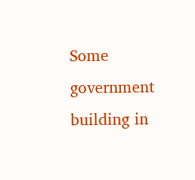Some government building in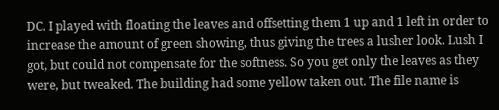DC. I played with floating the leaves and offsetting them 1 up and 1 left in order to increase the amount of green showing, thus giving the trees a lusher look. Lush I got, but could not compensate for the softness. So you get only the leaves as they were, but tweaked. The building had some yellow taken out. The file name is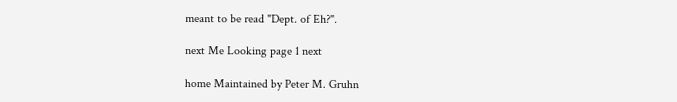meant to be read "Dept. of Eh?".

next Me Looking page 1 next

home Maintained by Peter M. Gruhn